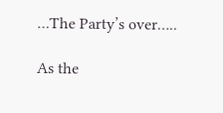…The Party’s over…..

As the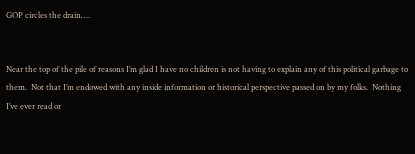GOP circles the drain….


Near the top of the pile of reasons I’m glad I have no children is not having to explain any of this political garbage to them.  Not that I’m endowed with any inside information or historical perspective passed on by my folks.  Nothing I’ve ever read or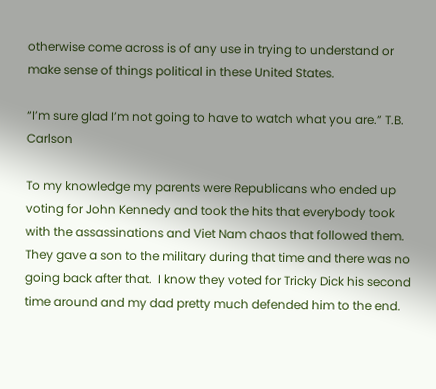otherwise come across is of any use in trying to understand or make sense of things political in these United States.

“I’m sure glad I’m not going to have to watch what you are.” T.B. Carlson

To my knowledge my parents were Republicans who ended up voting for John Kennedy and took the hits that everybody took with the assassinations and Viet Nam chaos that followed them. They gave a son to the military during that time and there was no going back after that.  I know they voted for Tricky Dick his second time around and my dad pretty much defended him to the end.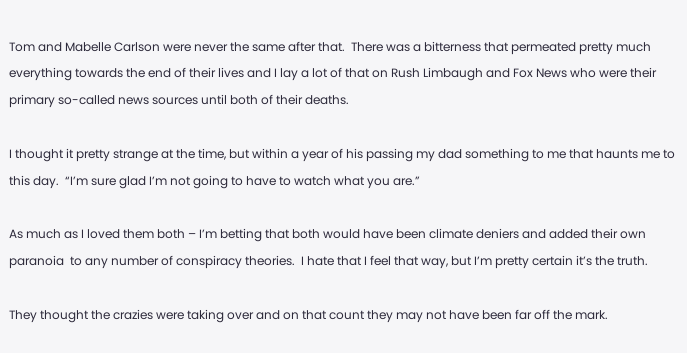Tom and Mabelle Carlson were never the same after that.  There was a bitterness that permeated pretty much everything towards the end of their lives and I lay a lot of that on Rush Limbaugh and Fox News who were their primary so-called news sources until both of their deaths.

I thought it pretty strange at the time, but within a year of his passing my dad something to me that haunts me to this day.  “I’m sure glad I’m not going to have to watch what you are.”

As much as I loved them both – I’m betting that both would have been climate deniers and added their own paranoia  to any number of conspiracy theories.  I hate that I feel that way, but I’m pretty certain it’s the truth.

They thought the crazies were taking over and on that count they may not have been far off the mark.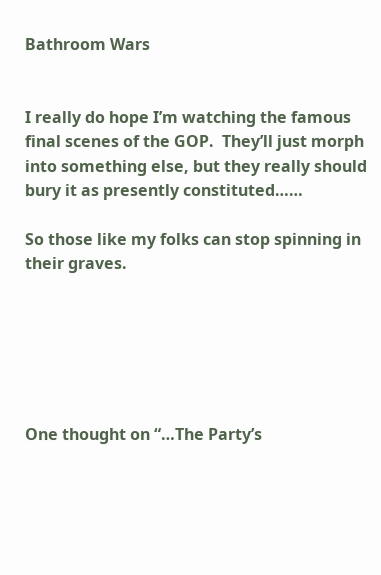Bathroom Wars


I really do hope I’m watching the famous final scenes of the GOP.  They’ll just morph into something else, but they really should bury it as presently constituted……

So those like my folks can stop spinning in their graves.






One thought on “…The Party’s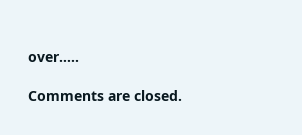over…..

Comments are closed.